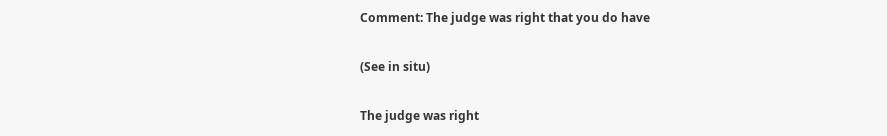Comment: The judge was right that you do have

(See in situ)

The judge was right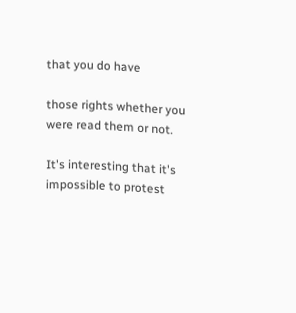that you do have

those rights whether you were read them or not.

It's interesting that it's impossible to protest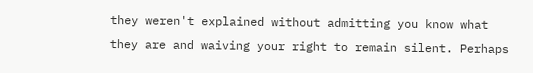they weren't explained without admitting you know what they are and waiving your right to remain silent. Perhaps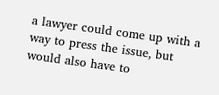a lawyer could come up with a way to press the issue, but would also have to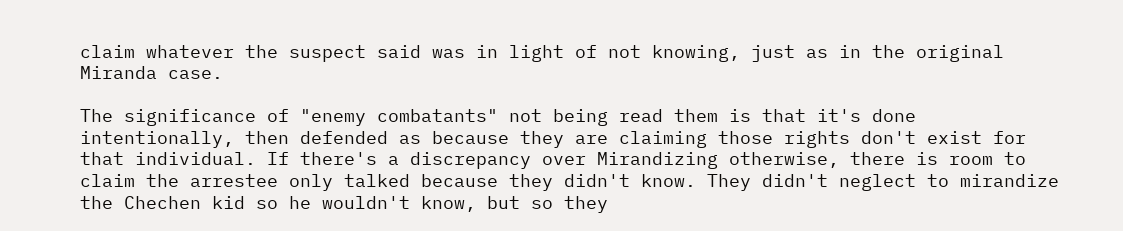claim whatever the suspect said was in light of not knowing, just as in the original Miranda case.

The significance of "enemy combatants" not being read them is that it's done intentionally, then defended as because they are claiming those rights don't exist for that individual. If there's a discrepancy over Mirandizing otherwise, there is room to claim the arrestee only talked because they didn't know. They didn't neglect to mirandize the Chechen kid so he wouldn't know, but so they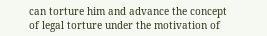can torture him and advance the concept of legal torture under the motivation of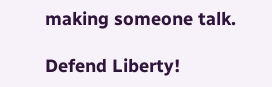making someone talk.

Defend Liberty!